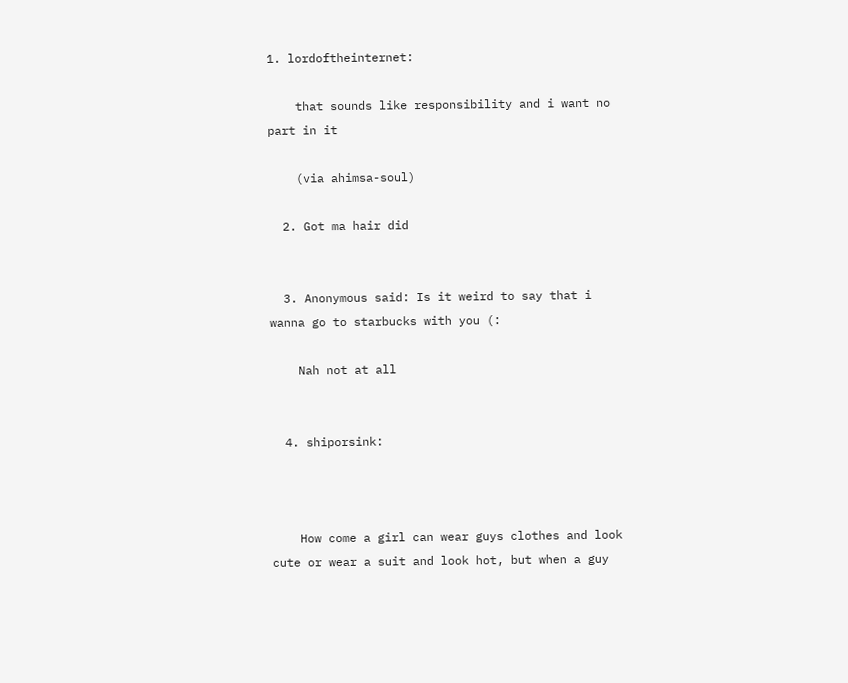1. lordoftheinternet:

    that sounds like responsibility and i want no part in it

    (via ahimsa-soul)

  2. Got ma hair did


  3. Anonymous said: Is it weird to say that i wanna go to starbucks with you (:

    Nah not at all


  4. shiporsink:



    How come a girl can wear guys clothes and look cute or wear a suit and look hot, but when a guy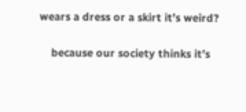wears a dress or a skirt it’s weird?

    because our society thinks it’s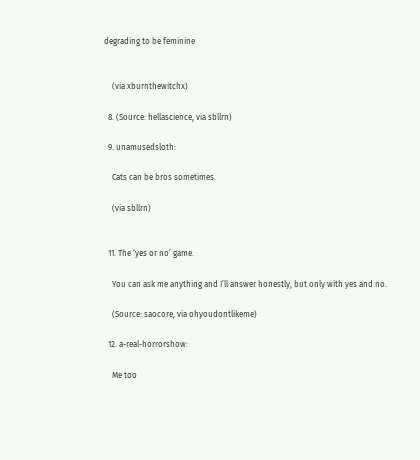degrading to be feminine


    (via xburnthewitchx)

  8. (Source: hellascience, via sbllrn)

  9. unamusedsloth:

    Cats can be bros sometimes.

    (via sbllrn)


  11. The ‘yes or no’ game.

    You can ask me anything and I’ll answer honestly, but only with yes and no.

    (Source: saocore, via ohyoudontlikeme)

  12. a-real-horrorshow:

    Me too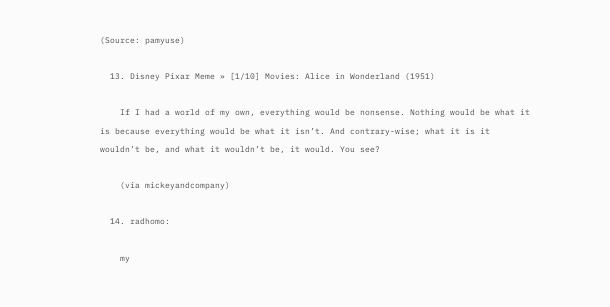(Source: pamyuse)

  13. Disney Pixar Meme » [1/10] Movies: Alice in Wonderland (1951)

    If I had a world of my own, everything would be nonsense. Nothing would be what it is because everything would be what it isn’t. And contrary-wise; what it is it wouldn’t be, and what it wouldn’t be, it would. You see?

    (via mickeyandcompany)

  14. radhomo:

    my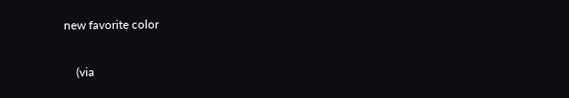new favorite color

    (via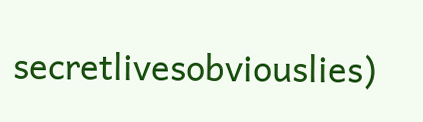secretlivesobviouslies)